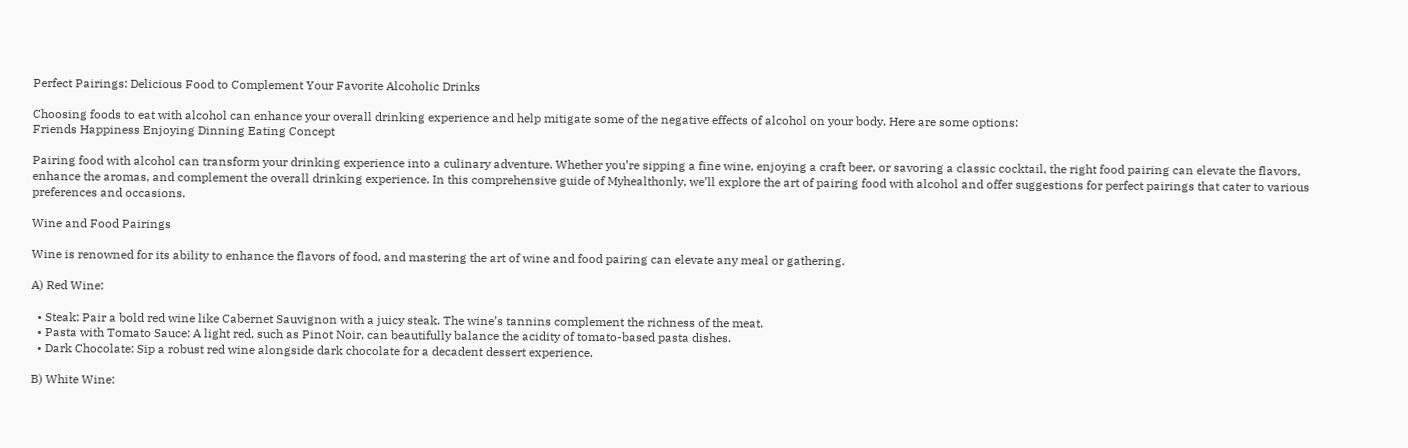Perfect Pairings: Delicious Food to Complement Your Favorite Alcoholic Drinks

Choosing foods to eat with alcohol can enhance your overall drinking experience and help mitigate some of the negative effects of alcohol on your body. Here are some options:
Friends Happiness Enjoying Dinning Eating Concept

Pairing food with alcohol can transform your drinking experience into a culinary adventure. Whether you’re sipping a fine wine, enjoying a craft beer, or savoring a classic cocktail, the right food pairing can elevate the flavors, enhance the aromas, and complement the overall drinking experience. In this comprehensive guide of Myhealthonly, we’ll explore the art of pairing food with alcohol and offer suggestions for perfect pairings that cater to various preferences and occasions.

Wine and Food Pairings

Wine is renowned for its ability to enhance the flavors of food, and mastering the art of wine and food pairing can elevate any meal or gathering.

A) Red Wine:

  • Steak: Pair a bold red wine like Cabernet Sauvignon with a juicy steak. The wine’s tannins complement the richness of the meat.
  • Pasta with Tomato Sauce: A light red, such as Pinot Noir, can beautifully balance the acidity of tomato-based pasta dishes.
  • Dark Chocolate: Sip a robust red wine alongside dark chocolate for a decadent dessert experience.

B) White Wine: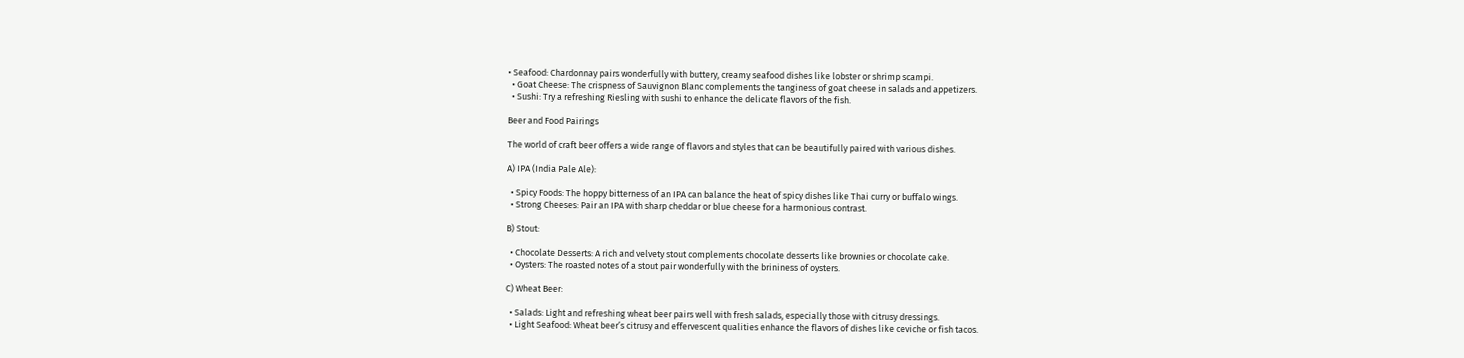• Seafood: Chardonnay pairs wonderfully with buttery, creamy seafood dishes like lobster or shrimp scampi.
  • Goat Cheese: The crispness of Sauvignon Blanc complements the tanginess of goat cheese in salads and appetizers.
  • Sushi: Try a refreshing Riesling with sushi to enhance the delicate flavors of the fish.

Beer and Food Pairings

The world of craft beer offers a wide range of flavors and styles that can be beautifully paired with various dishes.

A) IPA (India Pale Ale):

  • Spicy Foods: The hoppy bitterness of an IPA can balance the heat of spicy dishes like Thai curry or buffalo wings.
  • Strong Cheeses: Pair an IPA with sharp cheddar or blue cheese for a harmonious contrast.

B) Stout:

  • Chocolate Desserts: A rich and velvety stout complements chocolate desserts like brownies or chocolate cake.
  • Oysters: The roasted notes of a stout pair wonderfully with the brininess of oysters.

C) Wheat Beer:

  • Salads: Light and refreshing wheat beer pairs well with fresh salads, especially those with citrusy dressings.
  • Light Seafood: Wheat beer’s citrusy and effervescent qualities enhance the flavors of dishes like ceviche or fish tacos.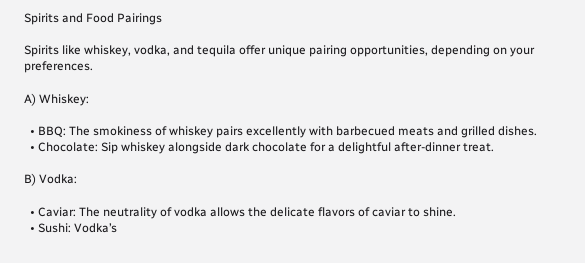Spirits and Food Pairings

Spirits like whiskey, vodka, and tequila offer unique pairing opportunities, depending on your preferences.

A) Whiskey:

  • BBQ: The smokiness of whiskey pairs excellently with barbecued meats and grilled dishes.
  • Chocolate: Sip whiskey alongside dark chocolate for a delightful after-dinner treat.

B) Vodka:

  • Caviar: The neutrality of vodka allows the delicate flavors of caviar to shine.
  • Sushi: Vodka’s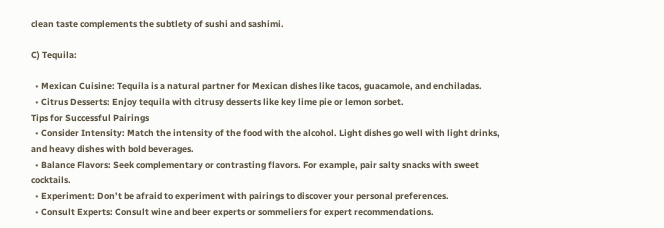clean taste complements the subtlety of sushi and sashimi.

C) Tequila:

  • Mexican Cuisine: Tequila is a natural partner for Mexican dishes like tacos, guacamole, and enchiladas.
  • Citrus Desserts: Enjoy tequila with citrusy desserts like key lime pie or lemon sorbet.
Tips for Successful Pairings
  • Consider Intensity: Match the intensity of the food with the alcohol. Light dishes go well with light drinks, and heavy dishes with bold beverages.
  • Balance Flavors: Seek complementary or contrasting flavors. For example, pair salty snacks with sweet cocktails.
  • Experiment: Don’t be afraid to experiment with pairings to discover your personal preferences.
  • Consult Experts: Consult wine and beer experts or sommeliers for expert recommendations.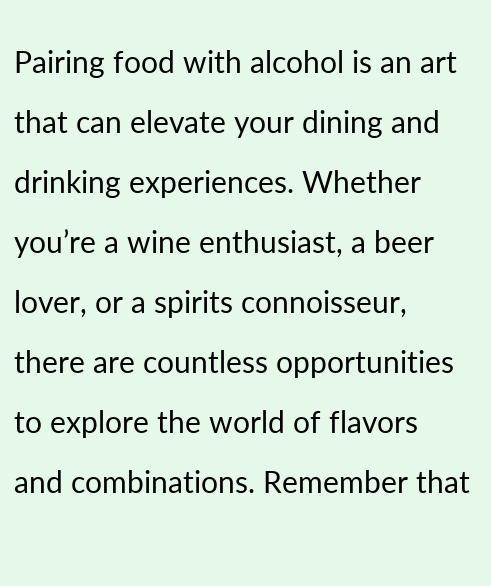Pairing food with alcohol is an art that can elevate your dining and drinking experiences. Whether you’re a wine enthusiast, a beer lover, or a spirits connoisseur, there are countless opportunities to explore the world of flavors and combinations. Remember that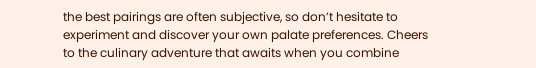the best pairings are often subjective, so don’t hesitate to experiment and discover your own palate preferences. Cheers to the culinary adventure that awaits when you combine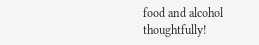food and alcohol thoughtfully!